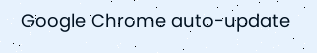Google Chrome auto-update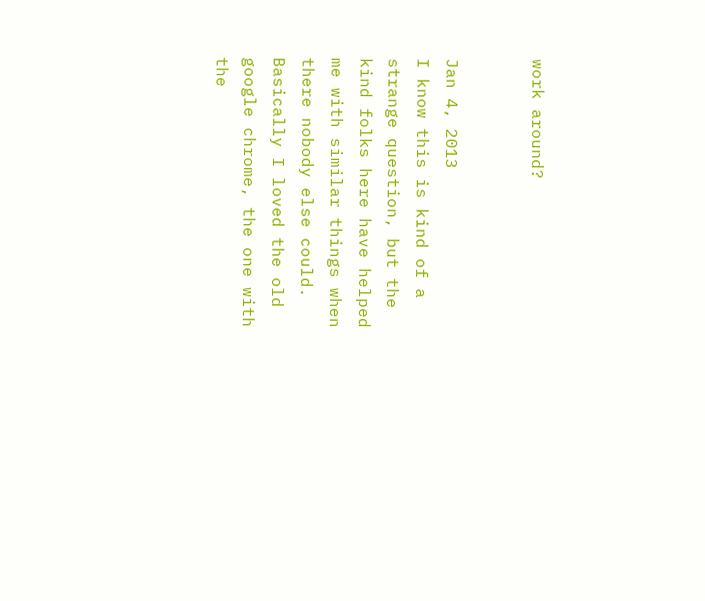work around?


Jan 4, 2013
I know this is kind of a strange question, but the kind folks here have helped me with similar things when there nobody else could. Basically I loved the old google chrome, the one with the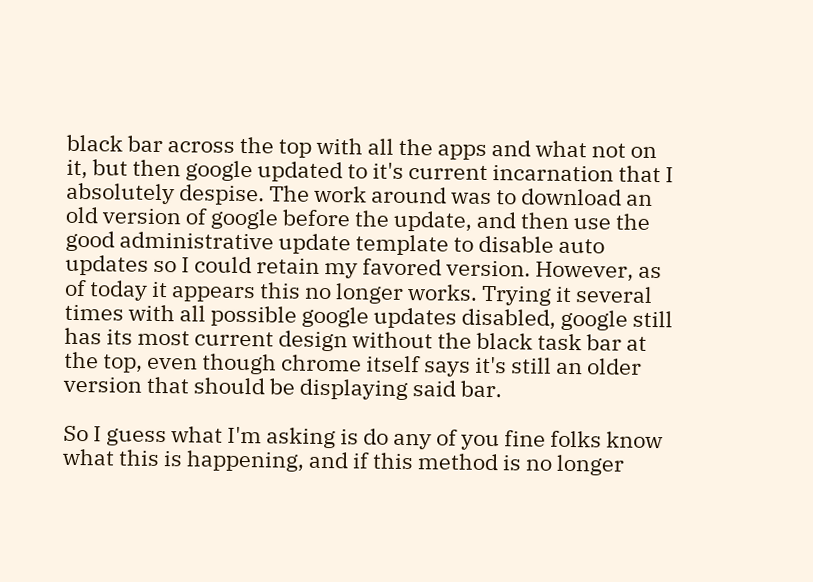black bar across the top with all the apps and what not on it, but then google updated to it's current incarnation that I absolutely despise. The work around was to download an old version of google before the update, and then use the good administrative update template to disable auto updates so I could retain my favored version. However, as of today it appears this no longer works. Trying it several times with all possible google updates disabled, google still has its most current design without the black task bar at the top, even though chrome itself says it's still an older version that should be displaying said bar.

So I guess what I'm asking is do any of you fine folks know what this is happening, and if this method is no longer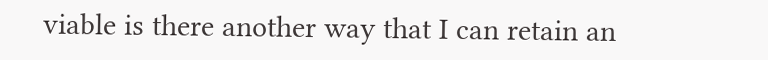viable is there another way that I can retain an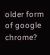older form of google chrome?